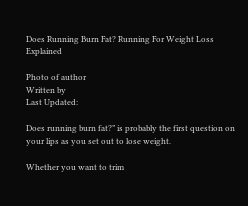Does Running Burn Fat? Running For Weight Loss Explained

Photo of author
Written by
Last Updated:

Does running burn fat?” is probably the first question on your lips as you set out to lose weight.

Whether you want to trim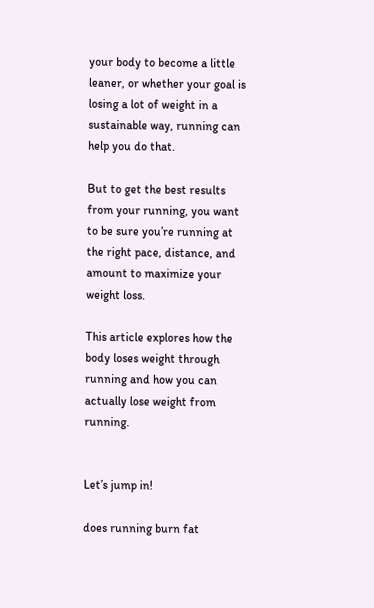your body to become a little leaner, or whether your goal is losing a lot of weight in a sustainable way, running can help you do that.

But to get the best results from your running, you want to be sure you’re running at the right pace, distance, and amount to maximize your weight loss.

This article explores how the body loses weight through running and how you can actually lose weight from running.


Let’s jump in!

does running burn fat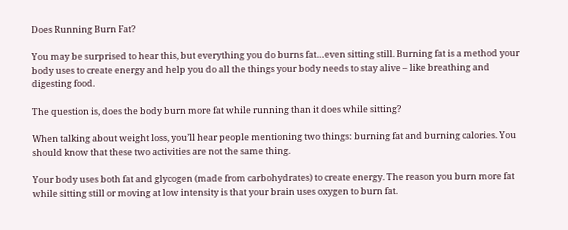Does Running Burn Fat?

You may be surprised to hear this, but everything you do burns fat…even sitting still. Burning fat is a method your body uses to create energy and help you do all the things your body needs to stay alive – like breathing and digesting food.

The question is, does the body burn more fat while running than it does while sitting?

When talking about weight loss, you’ll hear people mentioning two things: burning fat and burning calories. You should know that these two activities are not the same thing.

Your body uses both fat and glycogen (made from carbohydrates) to create energy. The reason you burn more fat while sitting still or moving at low intensity is that your brain uses oxygen to burn fat.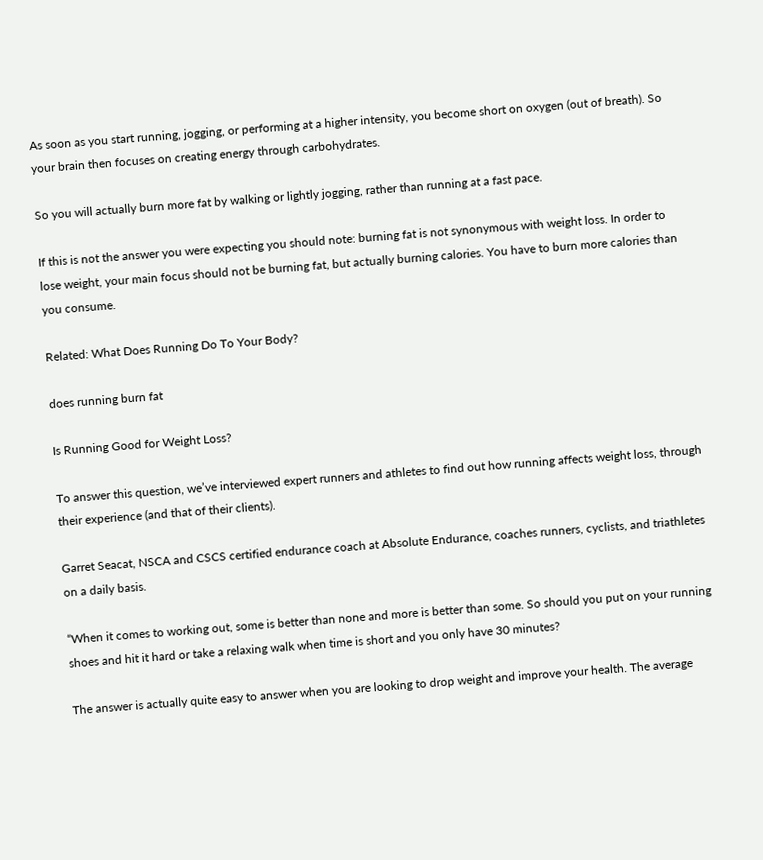As soon as you start running, jogging, or performing at a higher intensity, you become short on oxygen (out of breath). So your brain then focuses on creating energy through carbohydrates.

So you will actually burn more fat by walking or lightly jogging, rather than running at a fast pace.

If this is not the answer you were expecting you should note: burning fat is not synonymous with weight loss. In order to lose weight, your main focus should not be burning fat, but actually burning calories. You have to burn more calories than you consume.

Related: What Does Running Do To Your Body?

does running burn fat

Is Running Good for Weight Loss?

To answer this question, we’ve interviewed expert runners and athletes to find out how running affects weight loss, through their experience (and that of their clients).

Garret Seacat, NSCA and CSCS certified endurance coach at Absolute Endurance, coaches runners, cyclists, and triathletes on a daily basis.

“When it comes to working out, some is better than none and more is better than some. So should you put on your running shoes and hit it hard or take a relaxing walk when time is short and you only have 30 minutes?

The answer is actually quite easy to answer when you are looking to drop weight and improve your health. The average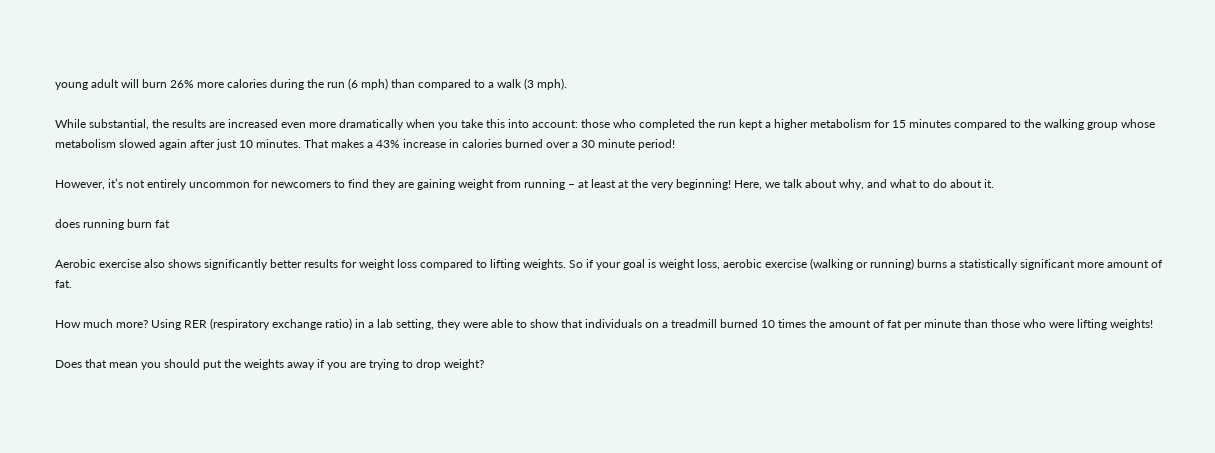young adult will burn 26% more calories during the run (6 mph) than compared to a walk (3 mph).

While substantial, the results are increased even more dramatically when you take this into account: those who completed the run kept a higher metabolism for 15 minutes compared to the walking group whose metabolism slowed again after just 10 minutes. That makes a 43% increase in calories burned over a 30 minute period!

However, it’s not entirely uncommon for newcomers to find they are gaining weight from running – at least at the very beginning! Here, we talk about why, and what to do about it.

does running burn fat

Aerobic exercise also shows significantly better results for weight loss compared to lifting weights. So if your goal is weight loss, aerobic exercise (walking or running) burns a statistically significant more amount of fat.

How much more? Using RER (respiratory exchange ratio) in a lab setting, they were able to show that individuals on a treadmill burned 10 times the amount of fat per minute than those who were lifting weights!

Does that mean you should put the weights away if you are trying to drop weight?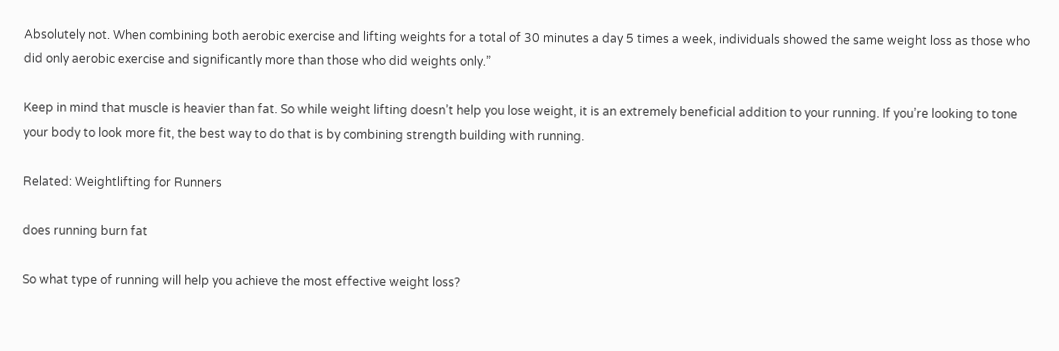Absolutely not. When combining both aerobic exercise and lifting weights for a total of 30 minutes a day 5 times a week, individuals showed the same weight loss as those who did only aerobic exercise and significantly more than those who did weights only.”

Keep in mind that muscle is heavier than fat. So while weight lifting doesn’t help you lose weight, it is an extremely beneficial addition to your running. If you’re looking to tone your body to look more fit, the best way to do that is by combining strength building with running.

Related: Weightlifting for Runners

does running burn fat

So what type of running will help you achieve the most effective weight loss?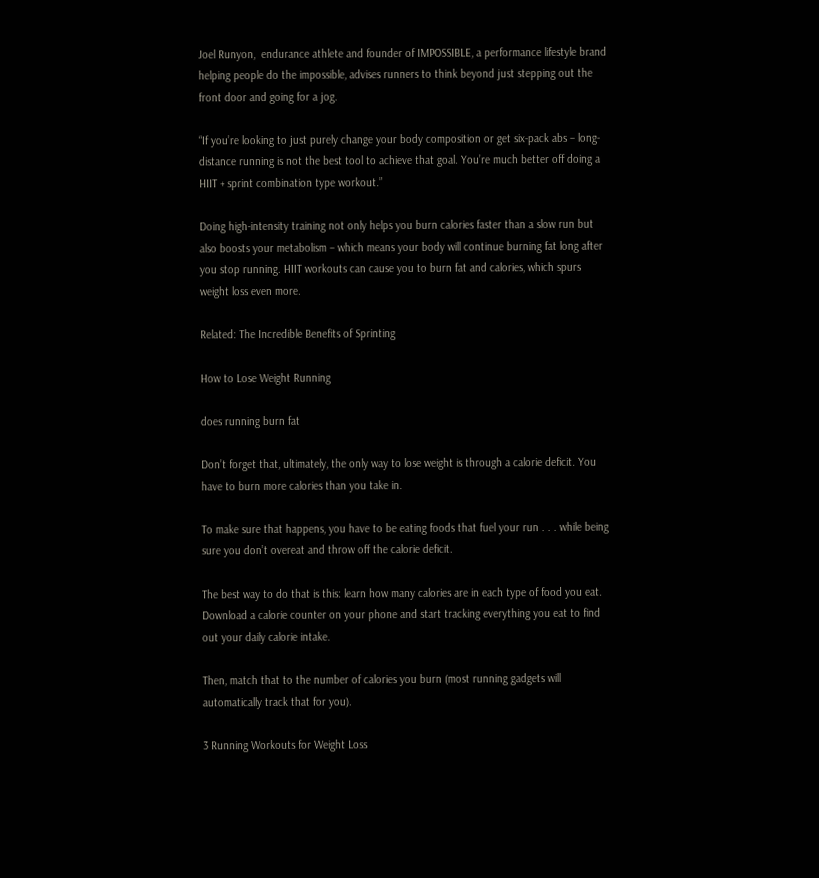Joel Runyon,  endurance athlete and founder of IMPOSSIBLE, a performance lifestyle brand helping people do the impossible, advises runners to think beyond just stepping out the front door and going for a jog.

“If you’re looking to just purely change your body composition or get six-pack abs – long-distance running is not the best tool to achieve that goal. You’re much better off doing a HIIT + sprint combination type workout.”

Doing high-intensity training not only helps you burn calories faster than a slow run but also boosts your metabolism – which means your body will continue burning fat long after you stop running. HIIT workouts can cause you to burn fat and calories, which spurs weight loss even more.

Related: The Incredible Benefits of Sprinting

How to Lose Weight Running

does running burn fat

Don’t forget that, ultimately, the only way to lose weight is through a calorie deficit. You have to burn more calories than you take in.

To make sure that happens, you have to be eating foods that fuel your run . . . while being sure you don’t overeat and throw off the calorie deficit.

The best way to do that is this: learn how many calories are in each type of food you eat. Download a calorie counter on your phone and start tracking everything you eat to find out your daily calorie intake.

Then, match that to the number of calories you burn (most running gadgets will automatically track that for you).

3 Running Workouts for Weight Loss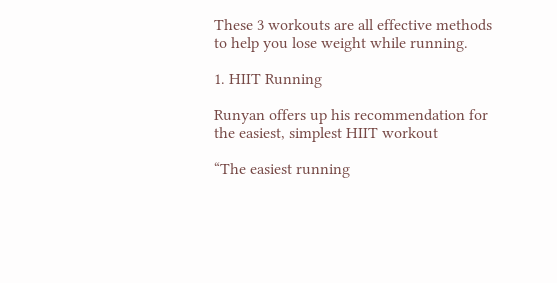These 3 workouts are all effective methods to help you lose weight while running.

1. HIIT Running

Runyan offers up his recommendation for the easiest, simplest HIIT workout

“The easiest running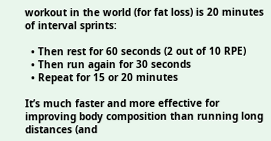workout in the world (for fat loss) is 20 minutes of interval sprints:

  • Then rest for 60 seconds (2 out of 10 RPE)
  • Then run again for 30 seconds
  • Repeat for 15 or 20 minutes

It’s much faster and more effective for improving body composition than running long distances (and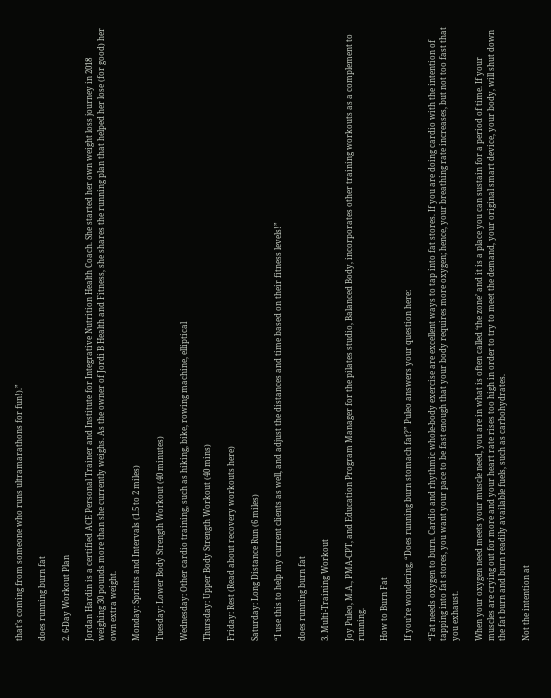that’s coming from someone who runs ultramarathons for fun!).”

does running burn fat

2. 6-Day Workout Plan

Jordan Hardin is a certified ACE Personal Trainer and Institute for Integrative Nutrition Health Coach. She started her own weight loss journey in 2018 weighing 30 pounds more than she currently weighs. As the owner of Jordi B Health and Fitness, she shares the running plan that helped her lose (for good) her own extra weight.

Monday: Sprints and Intervals (1.5 to 2 miles)

Tuesday: Lower Body Strength Workout (40 minutes)

Wednesday: Other cardio training, such as hiking, bike, rowing machine, elliptical

Thursday: Upper Body Strength Workout (40 mins)

Friday: Rest (Read about recovery workouts here)

Saturday: Long Distance Run (6 miles)

“I use this to help my current clients as well, and adjust the distances and time based on their fitness levels!”

does running burn fat

3. Multi-Training Workout

Joy Puleo, M.A., PMA-CPT, and Education Program Manager for the pilates studio, Balanced Body, incorporates other training workouts as a complement to running.

How to Burn Fat

If you’re wondering, “Does running burn stomach fat?” Puleo answers your question here:

“Fat needs oxygen to burn. Cardio and rhythmic whole-body exercise are excellent ways to tap into fat stores. If you are doing cardio with the intention of tapping into fat stores, you want your pace to be fast enough that your body requires more oxygen; hence, your breathing rate increases, but not too fast that you exhaust.

When your oxygen need meets your muscle need, you are in what is often called ‘the zone’ and it is a place you can sustain for a period of time. If your muscles are crying out for more and your heart rate rises too high in order to try to meet the demand, your original smart device, your body, will shut down the fat burn and burn readily available fuels, such as carbohydrates.

Not the intention at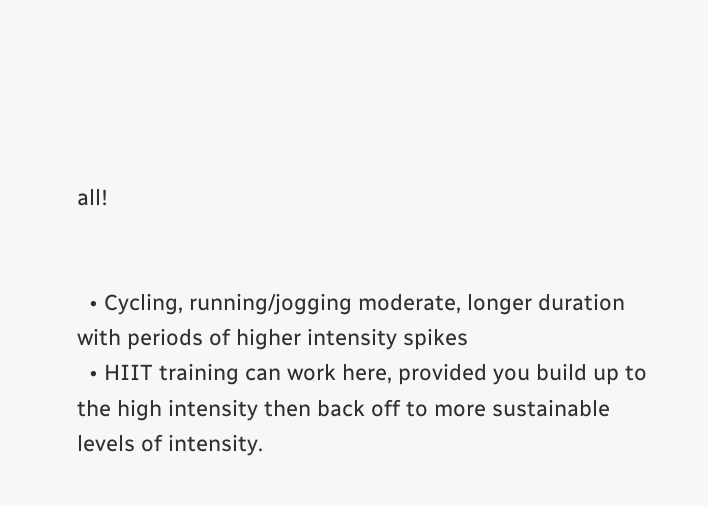all!


  • Cycling, running/jogging moderate, longer duration with periods of higher intensity spikes
  • HIIT training can work here, provided you build up to the high intensity then back off to more sustainable levels of intensity.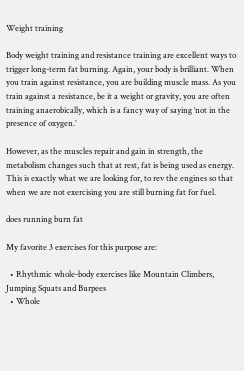Weight training

Body weight training and resistance training are excellent ways to trigger long-term fat burning. Again, your body is brilliant. When you train against resistance, you are building muscle mass. As you train against a resistance, be it a weight or gravity, you are often training anaerobically, which is a fancy way of saying ‘not in the presence of oxygen.’

However, as the muscles repair and gain in strength, the metabolism changes such that at rest, fat is being used as energy. This is exactly what we are looking for, to rev the engines so that when we are not exercising you are still burning fat for fuel.

does running burn fat

My favorite 3 exercises for this purpose are:

  • Rhythmic whole-body exercises like Mountain Climbers, Jumping Squats and Burpees
  • Whole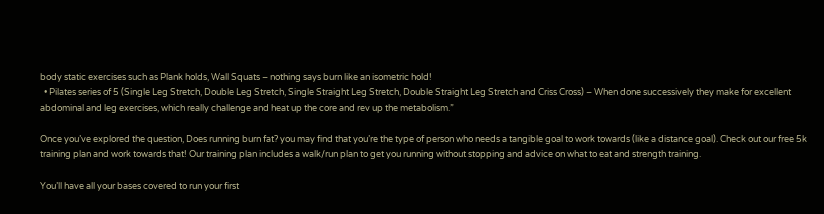body static exercises such as Plank holds, Wall Squats – nothing says burn like an isometric hold!
  • Pilates series of 5 (Single Leg Stretch, Double Leg Stretch, Single Straight Leg Stretch, Double Straight Leg Stretch and Criss Cross) – When done successively they make for excellent abdominal and leg exercises, which really challenge and heat up the core and rev up the metabolism.”

Once you’ve explored the question, Does running burn fat? you may find that you’re the type of person who needs a tangible goal to work towards (like a distance goal). Check out our free 5k training plan and work towards that! Our training plan includes a walk/run plan to get you running without stopping and advice on what to eat and strength training.

You’ll have all your bases covered to run your first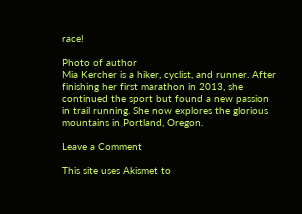race!

Photo of author
Mia Kercher is a hiker, cyclist, and runner. After finishing her first marathon in 2013, she continued the sport but found a new passion in trail running. She now explores the glorious mountains in Portland, Oregon.

Leave a Comment

This site uses Akismet to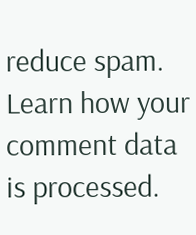reduce spam. Learn how your comment data is processed.